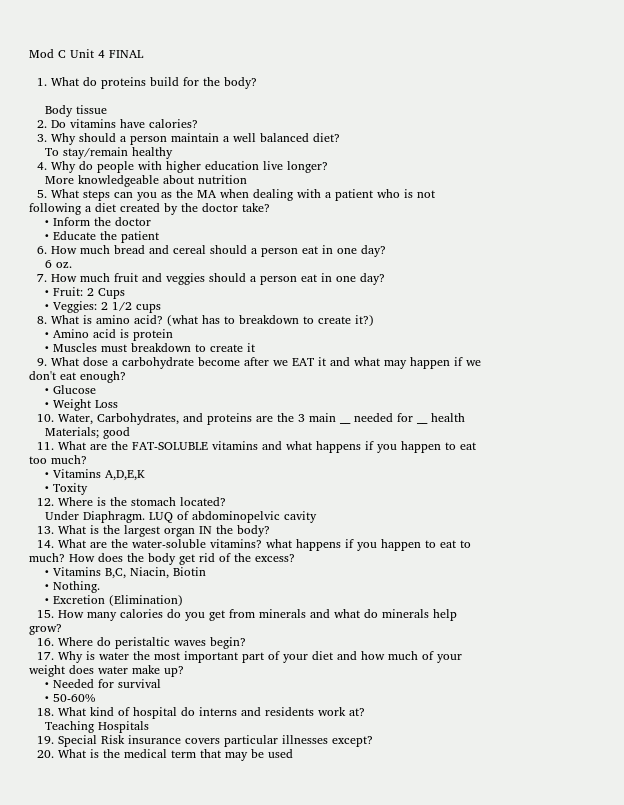Mod C Unit 4 FINAL

  1. What do proteins build for the body?

    Body tissue
  2. Do vitamins have calories?
  3. Why should a person maintain a well balanced diet?
    To stay/remain healthy
  4. Why do people with higher education live longer?
    More knowledgeable about nutrition
  5. What steps can you as the MA when dealing with a patient who is not following a diet created by the doctor take?
    • Inform the doctor
    • Educate the patient
  6. How much bread and cereal should a person eat in one day?
    6 oz.
  7. How much fruit and veggies should a person eat in one day?
    • Fruit: 2 Cups
    • Veggies: 2 1/2 cups
  8. What is amino acid? (what has to breakdown to create it?)
    • Amino acid is protein
    • Muscles must breakdown to create it
  9. What dose a carbohydrate become after we EAT it and what may happen if we don't eat enough?
    • Glucose
    • Weight Loss
  10. Water, Carbohydrates, and proteins are the 3 main __ needed for __ health
    Materials; good
  11. What are the FAT-SOLUBLE vitamins and what happens if you happen to eat too much?
    • Vitamins A,D,E,K
    • Toxity
  12. Where is the stomach located?
    Under Diaphragm. LUQ of abdominopelvic cavity
  13. What is the largest organ IN the body?
  14. What are the water-soluble vitamins? what happens if you happen to eat to much? How does the body get rid of the excess?
    • Vitamins B,C, Niacin, Biotin
    • Nothing.
    • Excretion (Elimination)
  15. How many calories do you get from minerals and what do minerals help grow?
  16. Where do peristaltic waves begin?
  17. Why is water the most important part of your diet and how much of your weight does water make up?
    • Needed for survival
    • 50-60%
  18. What kind of hospital do interns and residents work at?
    Teaching Hospitals
  19. Special Risk insurance covers particular illnesses except?
  20. What is the medical term that may be used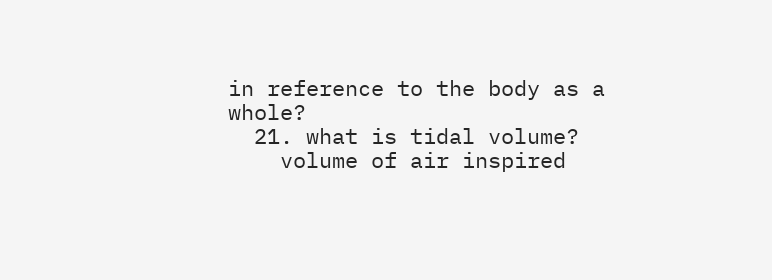in reference to the body as a whole?
  21. what is tidal volume?
    volume of air inspired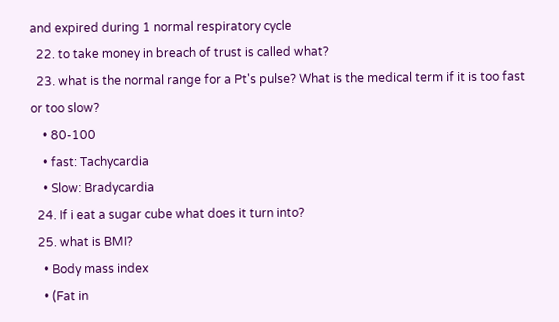and expired during 1 normal respiratory cycle
  22. to take money in breach of trust is called what?
  23. what is the normal range for a Pt's pulse? What is the medical term if it is too fast or too slow?
    • 80-100
    • fast: Tachycardia
    • Slow: Bradycardia
  24. If i eat a sugar cube what does it turn into?
  25. what is BMI?
    • Body mass index
    • (Fat in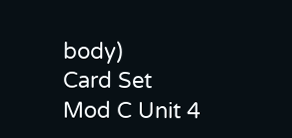body)
Card Set
Mod C Unit 4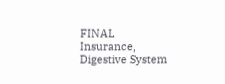FINAL
Insurance, Digestive System